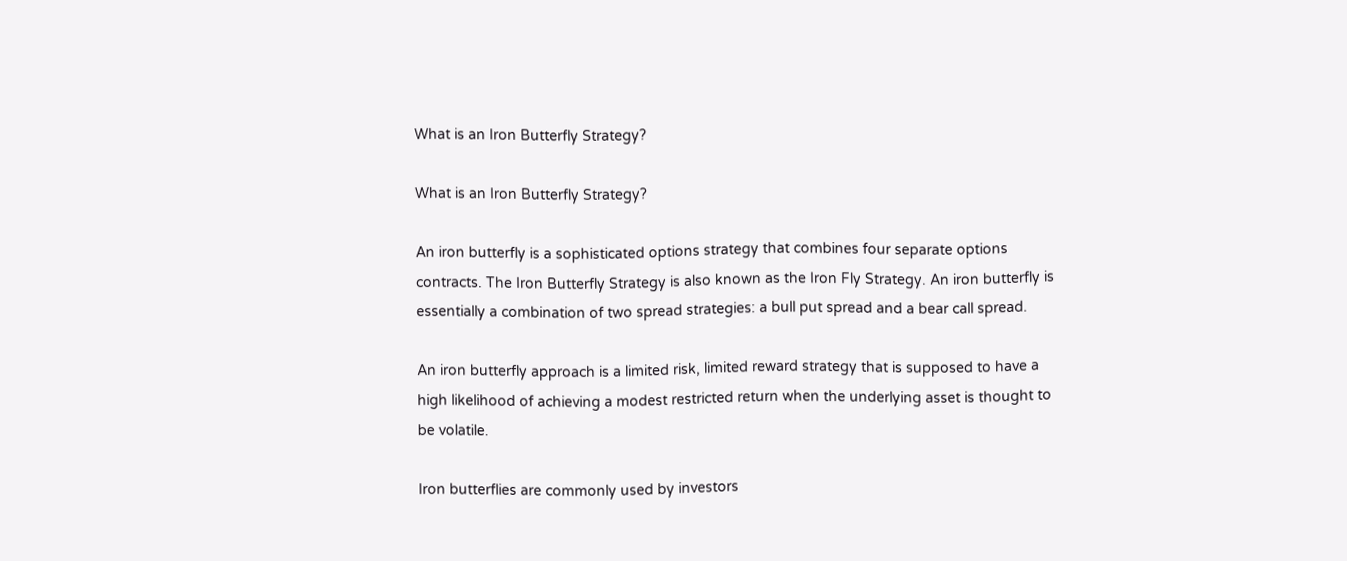What is an Iron Butterfly Strategy?

What is an Iron Butterfly Strategy?

An iron butterfly is a sophisticated options strategy that combines four separate options contracts. The Iron Butterfly Strategy is also known as the Iron Fly Strategy. An iron butterfly is essentially a combination of two spread strategies: a bull put spread and a bear call spread.

An iron butterfly approach is a limited risk, limited reward strategy that is supposed to have a high likelihood of achieving a modest restricted return when the underlying asset is thought to be volatile.

Iron butterflies are commonly used by investors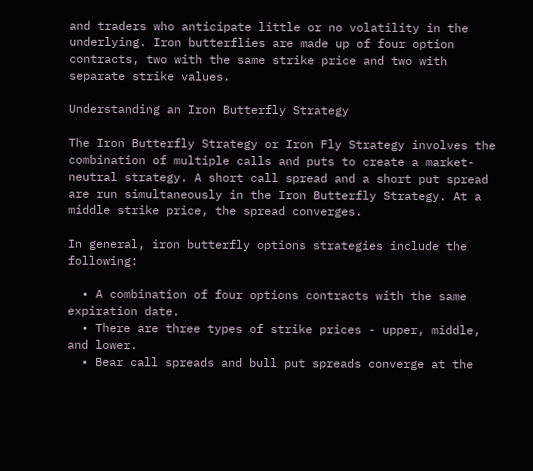and traders who anticipate little or no volatility in the underlying. Iron butterflies are made up of four option contracts, two with the same strike price and two with separate strike values.

Understanding an Iron Butterfly Strategy

The Iron Butterfly Strategy or Iron Fly Strategy involves the combination of multiple calls and puts to create a market-neutral strategy. A short call spread and a short put spread are run simultaneously in the Iron Butterfly Strategy. At a middle strike price, the spread converges.

In general, iron butterfly options strategies include the following:

  • A combination of four options contracts with the same expiration date.
  • There are three types of strike prices - upper, middle, and lower.
  • Bear call spreads and bull put spreads converge at the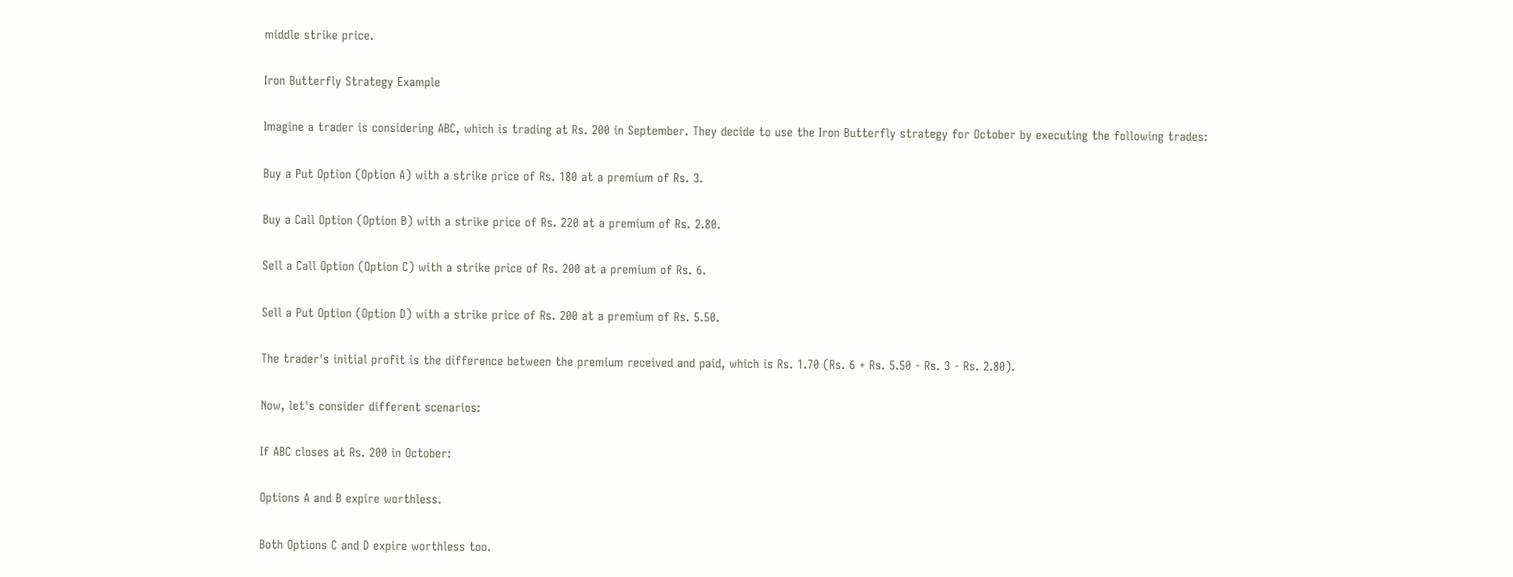middle strike price.

Iron Butterfly Strategy Example

Imagine a trader is considering ABC, which is trading at Rs. 200 in September. They decide to use the Iron Butterfly strategy for October by executing the following trades:

Buy a Put Option (Option A) with a strike price of Rs. 180 at a premium of Rs. 3.

Buy a Call Option (Option B) with a strike price of Rs. 220 at a premium of Rs. 2.80.

Sell a Call Option (Option C) with a strike price of Rs. 200 at a premium of Rs. 6.

Sell a Put Option (Option D) with a strike price of Rs. 200 at a premium of Rs. 5.50.

The trader's initial profit is the difference between the premium received and paid, which is Rs. 1.70 (Rs. 6 + Rs. 5.50 - Rs. 3 - Rs. 2.80).

Now, let's consider different scenarios:

If ABC closes at Rs. 200 in October:

Options A and B expire worthless.

Both Options C and D expire worthless too.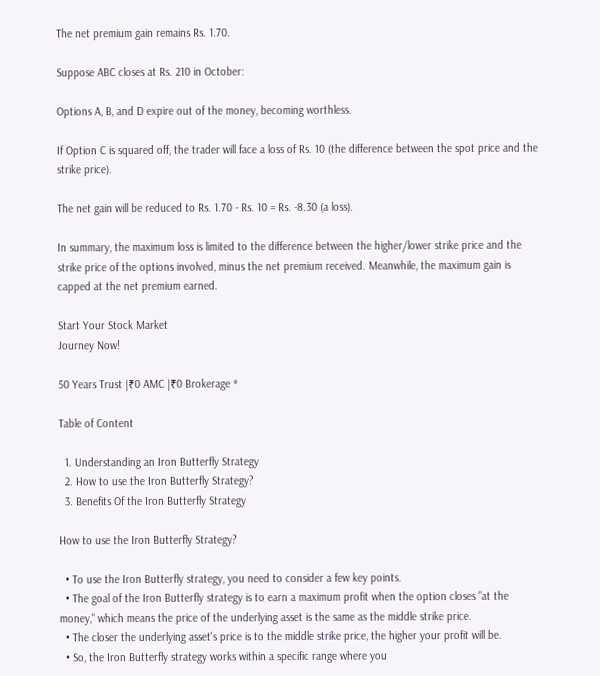The net premium gain remains Rs. 1.70.

Suppose ABC closes at Rs. 210 in October:

Options A, B, and D expire out of the money, becoming worthless.

If Option C is squared off, the trader will face a loss of Rs. 10 (the difference between the spot price and the strike price).

The net gain will be reduced to Rs. 1.70 - Rs. 10 = Rs. -8.30 (a loss).

In summary, the maximum loss is limited to the difference between the higher/lower strike price and the strike price of the options involved, minus the net premium received. Meanwhile, the maximum gain is capped at the net premium earned.

Start Your Stock Market
Journey Now!

50 Years Trust |₹0 AMC |₹0 Brokerage *

Table of Content

  1. Understanding an Iron Butterfly Strategy
  2. How to use the Iron Butterfly Strategy?
  3. Benefits Of the Iron Butterfly Strategy

How to use the Iron Butterfly Strategy?

  • To use the Iron Butterfly strategy, you need to consider a few key points.
  • The goal of the Iron Butterfly strategy is to earn a maximum profit when the option closes "at the money," which means the price of the underlying asset is the same as the middle strike price.
  • The closer the underlying asset's price is to the middle strike price, the higher your profit will be.
  • So, the Iron Butterfly strategy works within a specific range where you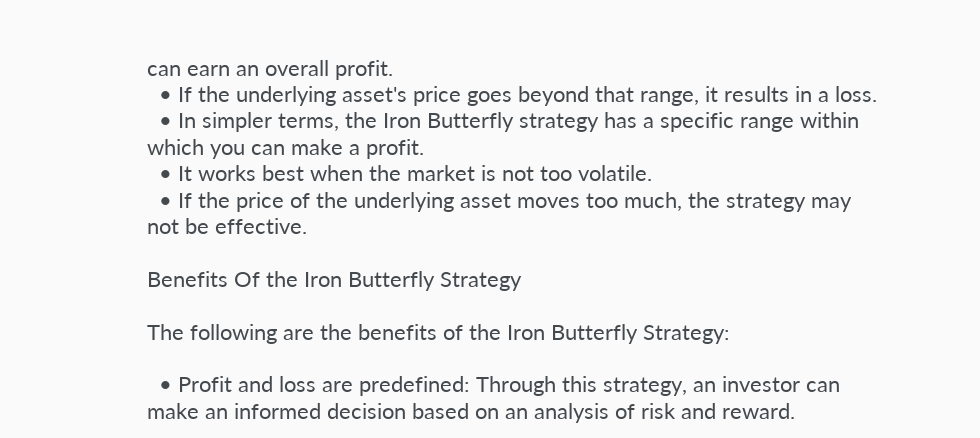can earn an overall profit.
  • If the underlying asset's price goes beyond that range, it results in a loss.
  • In simpler terms, the Iron Butterfly strategy has a specific range within which you can make a profit.
  • It works best when the market is not too volatile.
  • If the price of the underlying asset moves too much, the strategy may not be effective.

Benefits Of the Iron Butterfly Strategy

The following are the benefits of the Iron Butterfly Strategy:

  • Profit and loss are predefined: Through this strategy, an investor can make an informed decision based on an analysis of risk and reward.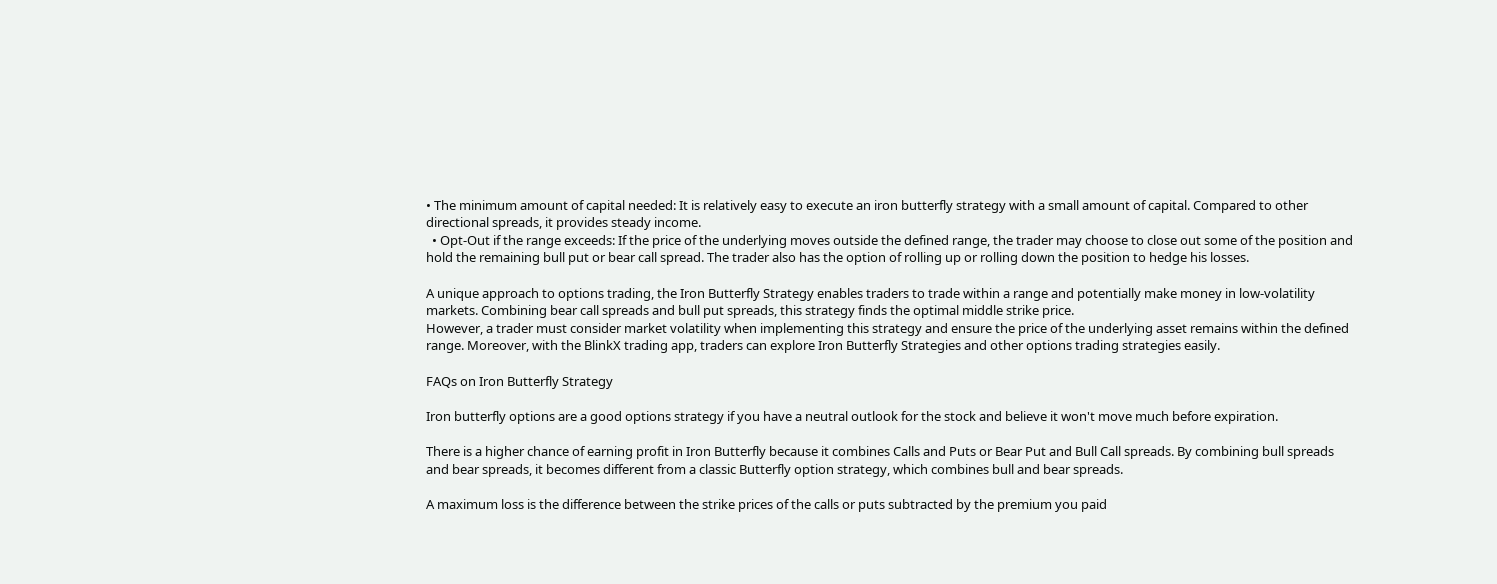• The minimum amount of capital needed: It is relatively easy to execute an iron butterfly strategy with a small amount of capital. Compared to other directional spreads, it provides steady income.
  • Opt-Out if the range exceeds: If the price of the underlying moves outside the defined range, the trader may choose to close out some of the position and hold the remaining bull put or bear call spread. The trader also has the option of rolling up or rolling down the position to hedge his losses.

A unique approach to options trading, the Iron Butterfly Strategy enables traders to trade within a range and potentially make money in low-volatility markets. Combining bear call spreads and bull put spreads, this strategy finds the optimal middle strike price.
However, a trader must consider market volatility when implementing this strategy and ensure the price of the underlying asset remains within the defined range. Moreover, with the BlinkX trading app, traders can explore Iron Butterfly Strategies and other options trading strategies easily.

FAQs on Iron Butterfly Strategy

Iron butterfly options are a good options strategy if you have a neutral outlook for the stock and believe it won't move much before expiration.

There is a higher chance of earning profit in Iron Butterfly because it combines Calls and Puts or Bear Put and Bull Call spreads. By combining bull spreads and bear spreads, it becomes different from a classic Butterfly option strategy, which combines bull and bear spreads.

A maximum loss is the difference between the strike prices of the calls or puts subtracted by the premium you paid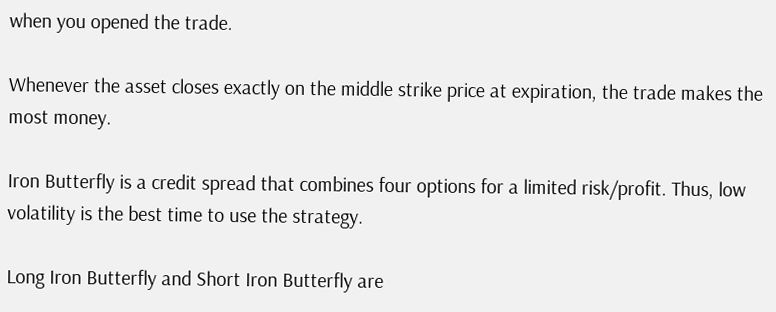when you opened the trade.

Whenever the asset closes exactly on the middle strike price at expiration, the trade makes the most money.

Iron Butterfly is a credit spread that combines four options for a limited risk/profit. Thus, low volatility is the best time to use the strategy.

Long Iron Butterfly and Short Iron Butterfly are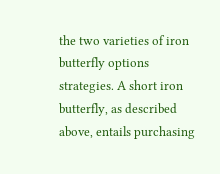the two varieties of iron butterfly options strategies. A short iron butterfly, as described above, entails purchasing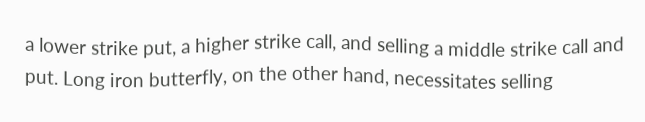a lower strike put, a higher strike call, and selling a middle strike call and put. Long iron butterfly, on the other hand, necessitates selling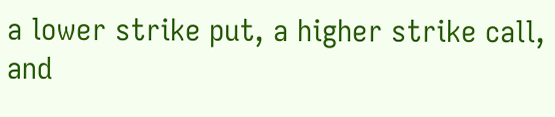a lower strike put, a higher strike call, and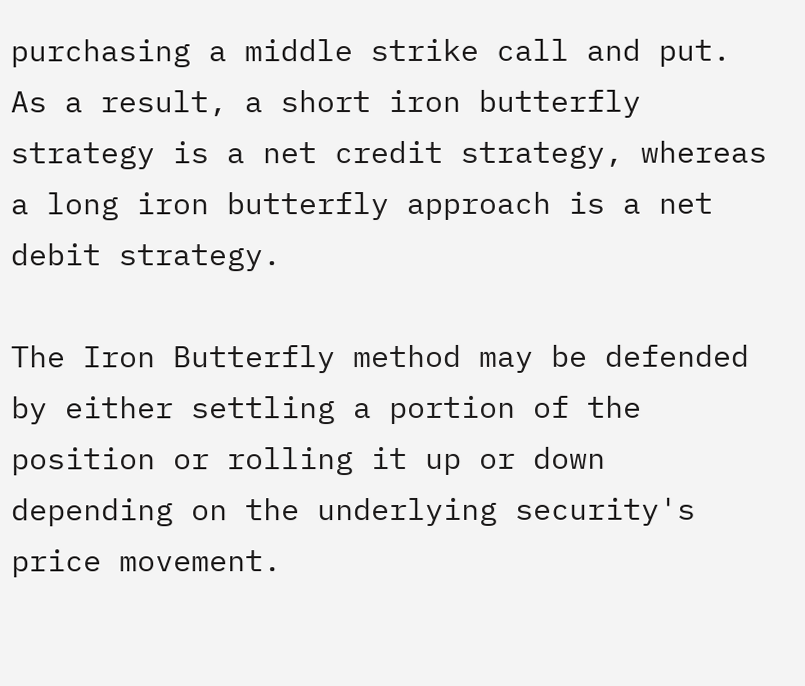purchasing a middle strike call and put. As a result, a short iron butterfly strategy is a net credit strategy, whereas a long iron butterfly approach is a net debit strategy.

The Iron Butterfly method may be defended by either settling a portion of the position or rolling it up or down depending on the underlying security's price movement.